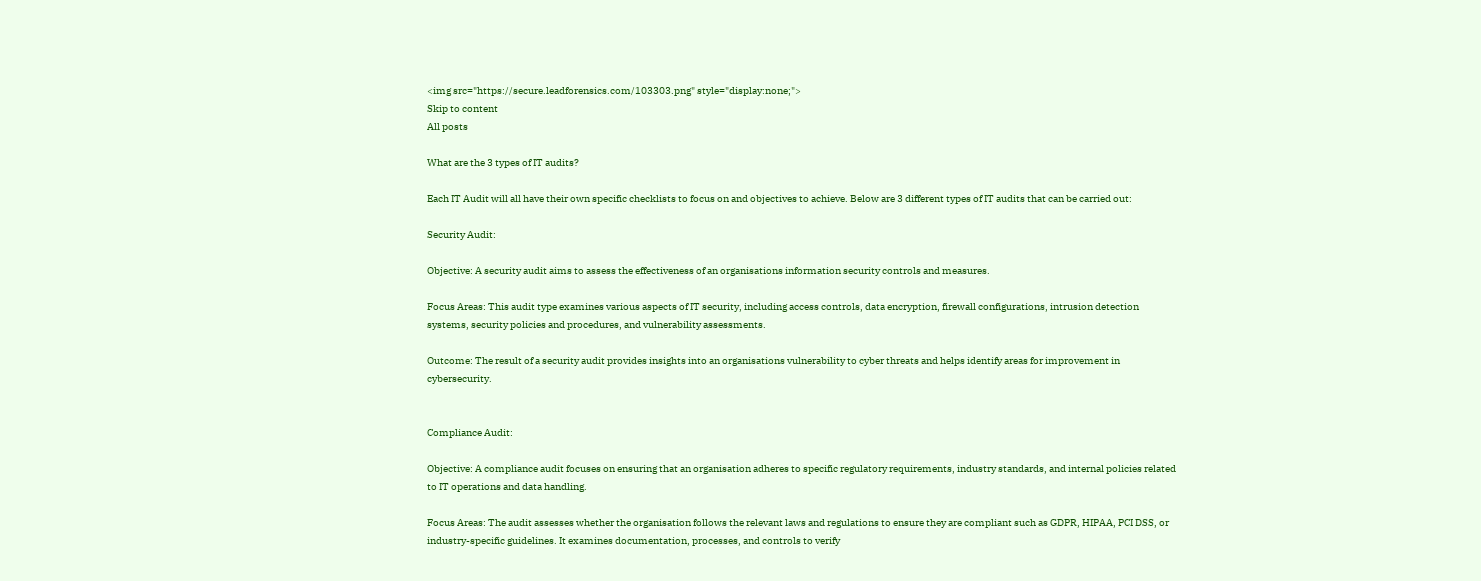<img src="https://secure.leadforensics.com/103303.png" style="display:none;">
Skip to content
All posts

What are the 3 types of IT audits?

Each IT Audit will all have their own specific checklists to focus on and objectives to achieve. Below are 3 different types of IT audits that can be carried out:

Security Audit:

Objective: A security audit aims to assess the effectiveness of an organisations information security controls and measures.

Focus Areas: This audit type examines various aspects of IT security, including access controls, data encryption, firewall configurations, intrusion detection systems, security policies and procedures, and vulnerability assessments.

Outcome: The result of a security audit provides insights into an organisations vulnerability to cyber threats and helps identify areas for improvement in cybersecurity.


Compliance Audit:

Objective: A compliance audit focuses on ensuring that an organisation adheres to specific regulatory requirements, industry standards, and internal policies related to IT operations and data handling.

Focus Areas: The audit assesses whether the organisation follows the relevant laws and regulations to ensure they are compliant such as GDPR, HIPAA, PCI DSS, or industry-specific guidelines. It examines documentation, processes, and controls to verify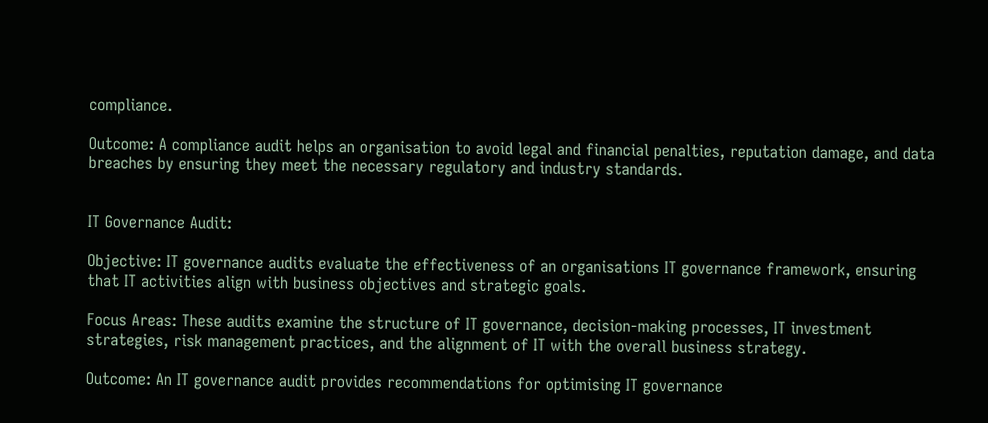compliance.

Outcome: A compliance audit helps an organisation to avoid legal and financial penalties, reputation damage, and data breaches by ensuring they meet the necessary regulatory and industry standards.


IT Governance Audit:

Objective: IT governance audits evaluate the effectiveness of an organisations IT governance framework, ensuring that IT activities align with business objectives and strategic goals.

Focus Areas: These audits examine the structure of IT governance, decision-making processes, IT investment strategies, risk management practices, and the alignment of IT with the overall business strategy.

Outcome: An IT governance audit provides recommendations for optimising IT governance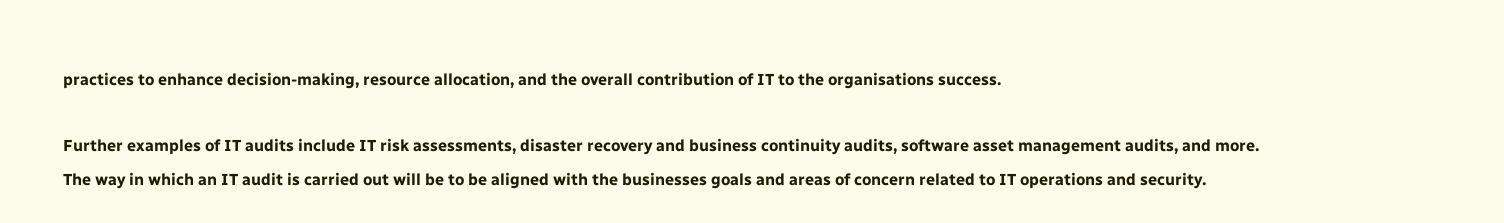practices to enhance decision-making, resource allocation, and the overall contribution of IT to the organisations success.

Further examples of IT audits include IT risk assessments, disaster recovery and business continuity audits, software asset management audits, and more. The way in which an IT audit is carried out will be to be aligned with the businesses goals and areas of concern related to IT operations and security.